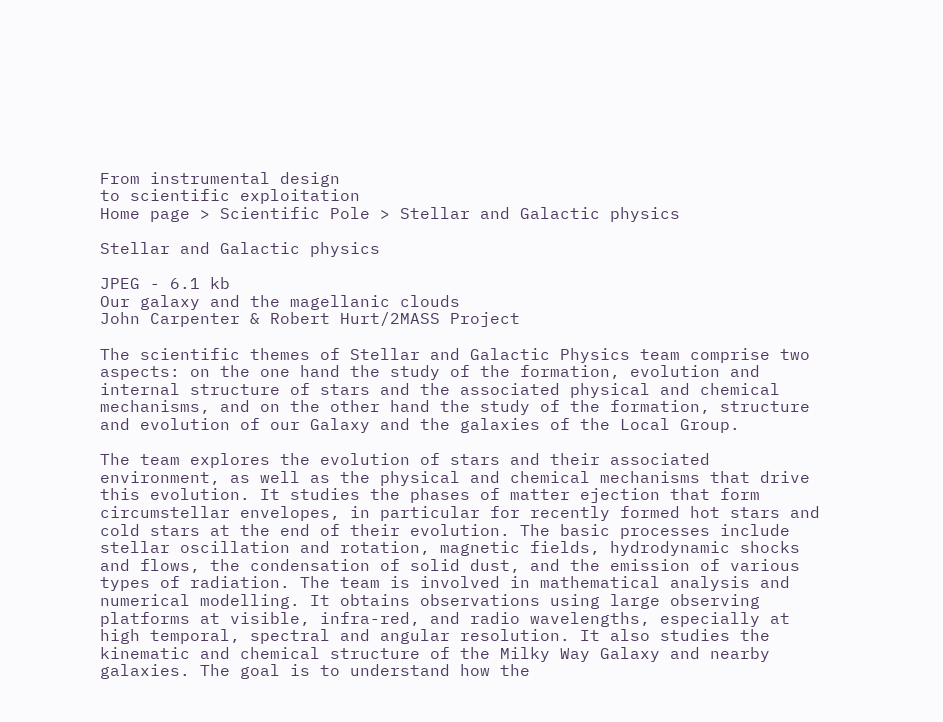From instrumental design
to scientific exploitation
Home page > Scientific Pole > Stellar and Galactic physics

Stellar and Galactic physics

JPEG - 6.1 kb
Our galaxy and the magellanic clouds
John Carpenter & Robert Hurt/2MASS Project

The scientific themes of Stellar and Galactic Physics team comprise two aspects: on the one hand the study of the formation, evolution and internal structure of stars and the associated physical and chemical mechanisms, and on the other hand the study of the formation, structure and evolution of our Galaxy and the galaxies of the Local Group.

The team explores the evolution of stars and their associated environment, as well as the physical and chemical mechanisms that drive this evolution. It studies the phases of matter ejection that form circumstellar envelopes, in particular for recently formed hot stars and cold stars at the end of their evolution. The basic processes include stellar oscillation and rotation, magnetic fields, hydrodynamic shocks and flows, the condensation of solid dust, and the emission of various types of radiation. The team is involved in mathematical analysis and numerical modelling. It obtains observations using large observing platforms at visible, infra-red, and radio wavelengths, especially at high temporal, spectral and angular resolution. It also studies the kinematic and chemical structure of the Milky Way Galaxy and nearby galaxies. The goal is to understand how the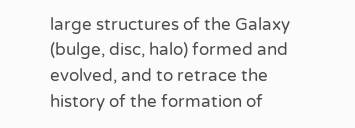large structures of the Galaxy (bulge, disc, halo) formed and evolved, and to retrace the history of the formation of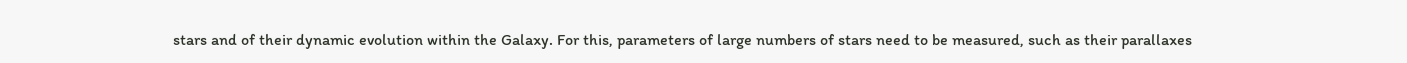stars and of their dynamic evolution within the Galaxy. For this, parameters of large numbers of stars need to be measured, such as their parallaxes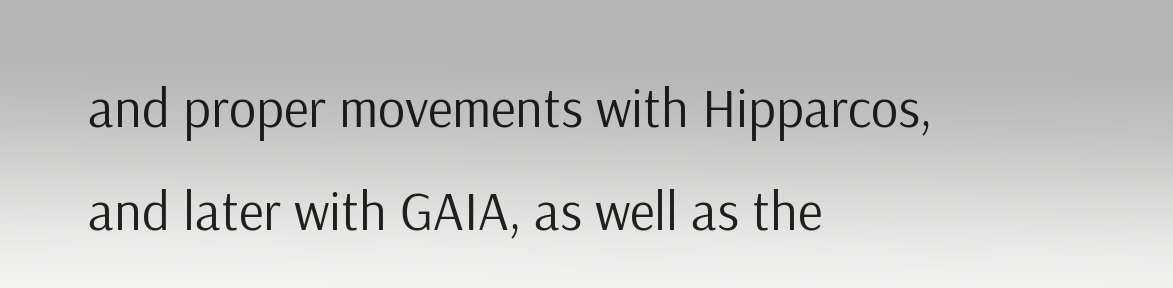and proper movements with Hipparcos, and later with GAIA, as well as the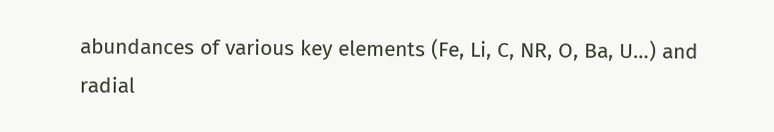abundances of various key elements (Fe, Li, C, NR, O, Ba, U…) and radial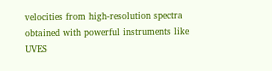velocities from high-resolution spectra obtained with powerful instruments like UVES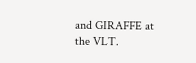and GIRAFFE at the VLT.